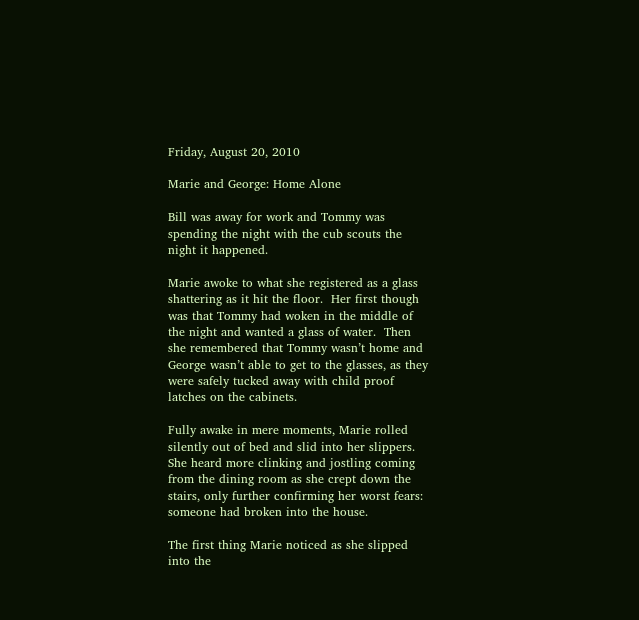Friday, August 20, 2010

Marie and George: Home Alone

Bill was away for work and Tommy was spending the night with the cub scouts the night it happened.

Marie awoke to what she registered as a glass shattering as it hit the floor.  Her first though was that Tommy had woken in the middle of the night and wanted a glass of water.  Then she remembered that Tommy wasn’t home and George wasn’t able to get to the glasses, as they were safely tucked away with child proof latches on the cabinets.

Fully awake in mere moments, Marie rolled silently out of bed and slid into her slippers.  She heard more clinking and jostling coming from the dining room as she crept down the stairs, only further confirming her worst fears: someone had broken into the house.

The first thing Marie noticed as she slipped into the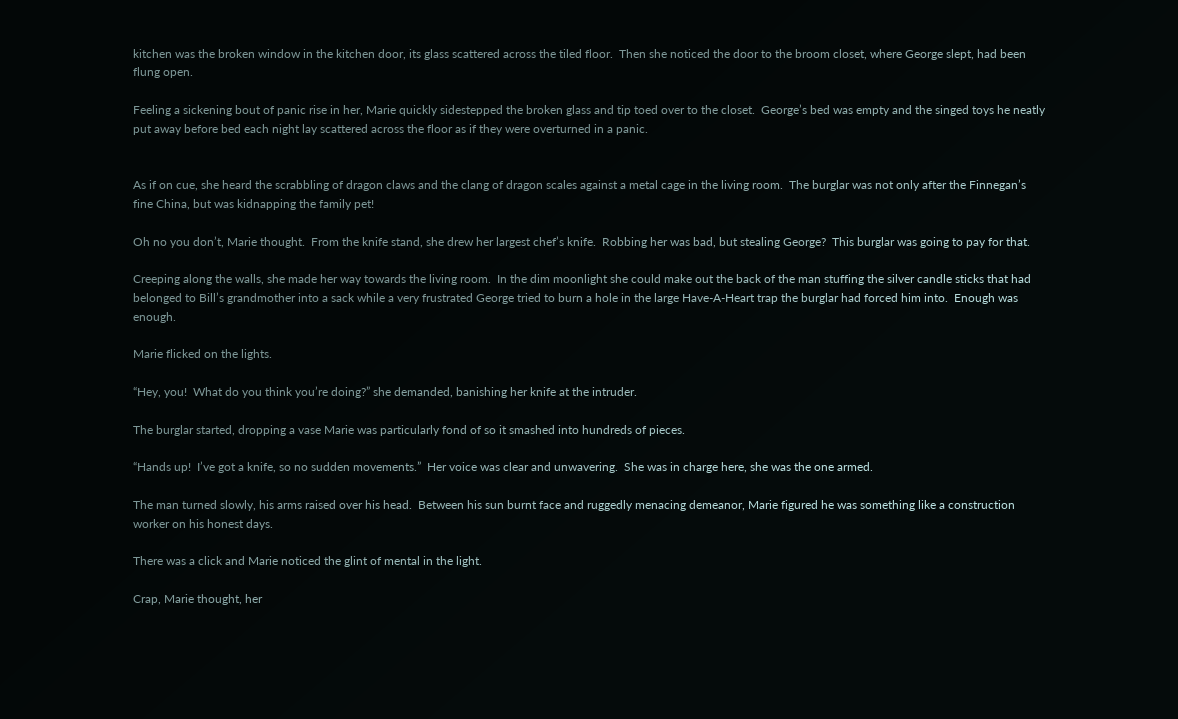kitchen was the broken window in the kitchen door, its glass scattered across the tiled floor.  Then she noticed the door to the broom closet, where George slept, had been flung open.

Feeling a sickening bout of panic rise in her, Marie quickly sidestepped the broken glass and tip toed over to the closet.  George’s bed was empty and the singed toys he neatly put away before bed each night lay scattered across the floor as if they were overturned in a panic.


As if on cue, she heard the scrabbling of dragon claws and the clang of dragon scales against a metal cage in the living room.  The burglar was not only after the Finnegan’s fine China, but was kidnapping the family pet!

Oh no you don’t, Marie thought.  From the knife stand, she drew her largest chef’s knife.  Robbing her was bad, but stealing George?  This burglar was going to pay for that.

Creeping along the walls, she made her way towards the living room.  In the dim moonlight she could make out the back of the man stuffing the silver candle sticks that had belonged to Bill’s grandmother into a sack while a very frustrated George tried to burn a hole in the large Have-A-Heart trap the burglar had forced him into.  Enough was enough.

Marie flicked on the lights.

“Hey, you!  What do you think you’re doing?” she demanded, banishing her knife at the intruder.

The burglar started, dropping a vase Marie was particularly fond of so it smashed into hundreds of pieces.

“Hands up!  I’ve got a knife, so no sudden movements.”  Her voice was clear and unwavering.  She was in charge here, she was the one armed.

The man turned slowly, his arms raised over his head.  Between his sun burnt face and ruggedly menacing demeanor, Marie figured he was something like a construction worker on his honest days.

There was a click and Marie noticed the glint of mental in the light.

Crap, Marie thought, her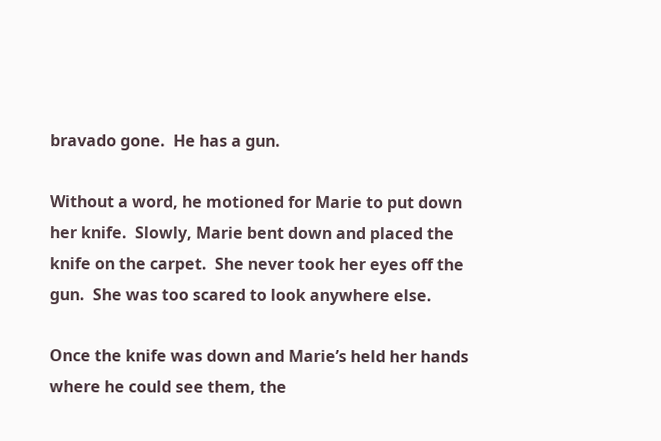bravado gone.  He has a gun.

Without a word, he motioned for Marie to put down her knife.  Slowly, Marie bent down and placed the knife on the carpet.  She never took her eyes off the gun.  She was too scared to look anywhere else.

Once the knife was down and Marie’s held her hands where he could see them, the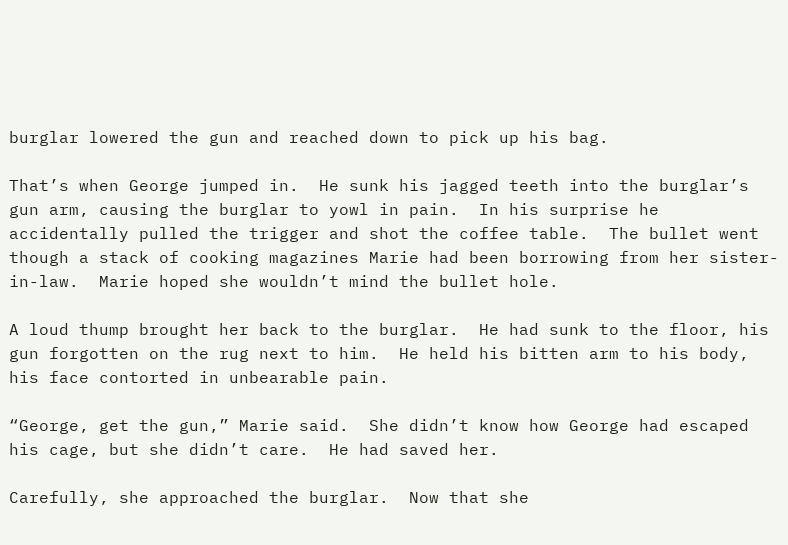burglar lowered the gun and reached down to pick up his bag.

That’s when George jumped in.  He sunk his jagged teeth into the burglar’s gun arm, causing the burglar to yowl in pain.  In his surprise he accidentally pulled the trigger and shot the coffee table.  The bullet went though a stack of cooking magazines Marie had been borrowing from her sister-in-law.  Marie hoped she wouldn’t mind the bullet hole.

A loud thump brought her back to the burglar.  He had sunk to the floor, his gun forgotten on the rug next to him.  He held his bitten arm to his body, his face contorted in unbearable pain.

“George, get the gun,” Marie said.  She didn’t know how George had escaped his cage, but she didn’t care.  He had saved her.

Carefully, she approached the burglar.  Now that she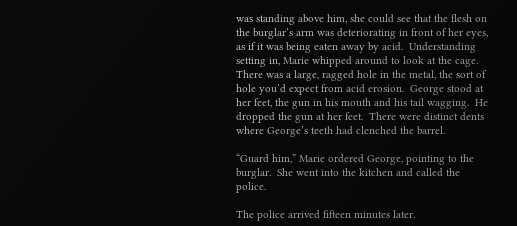was standing above him, she could see that the flesh on the burglar’s arm was deteriorating in front of her eyes, as if it was being eaten away by acid.  Understanding setting in, Marie whipped around to look at the cage.  There was a large, ragged hole in the metal, the sort of hole you’d expect from acid erosion.  George stood at her feet, the gun in his mouth and his tail wagging.  He dropped the gun at her feet.  There were distinct dents where George’s teeth had clenched the barrel.

“Guard him,” Marie ordered George, pointing to the burglar.  She went into the kitchen and called the police.

The police arrived fifteen minutes later.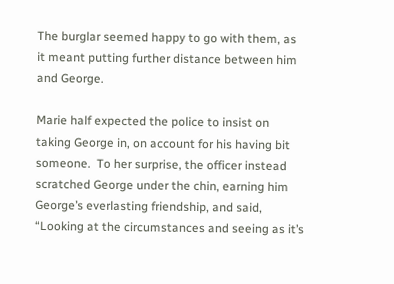The burglar seemed happy to go with them, as it meant putting further distance between him and George.

Marie half expected the police to insist on taking George in, on account for his having bit someone.  To her surprise, the officer instead scratched George under the chin, earning him George’s everlasting friendship, and said, “Looking at the circumstances and seeing as it’s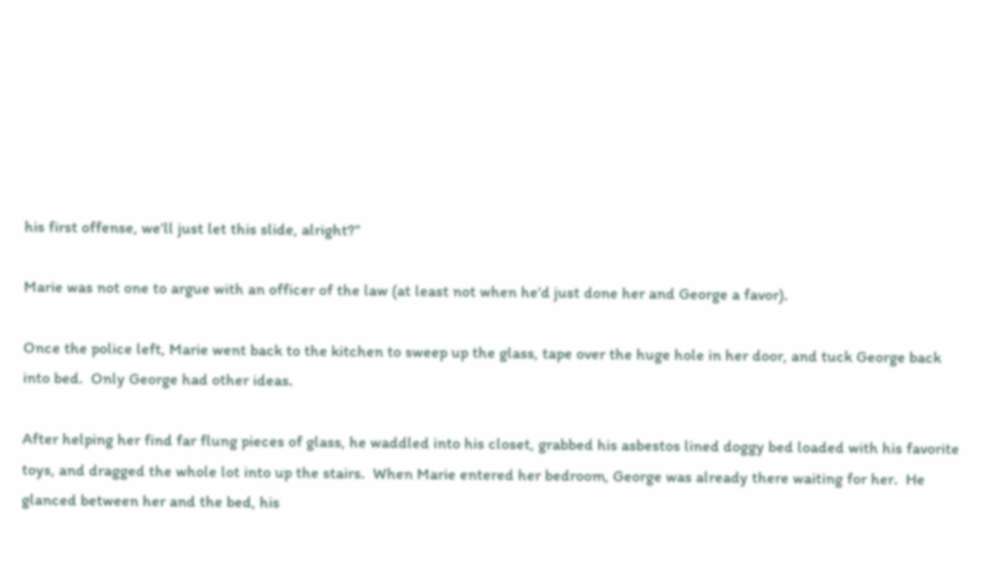his first offense, we’ll just let this slide, alright?”

Marie was not one to argue with an officer of the law (at least not when he’d just done her and George a favor).

Once the police left, Marie went back to the kitchen to sweep up the glass, tape over the huge hole in her door, and tuck George back into bed.  Only George had other ideas.

After helping her find far flung pieces of glass, he waddled into his closet, grabbed his asbestos lined doggy bed loaded with his favorite toys, and dragged the whole lot into up the stairs.  When Marie entered her bedroom, George was already there waiting for her.  He glanced between her and the bed, his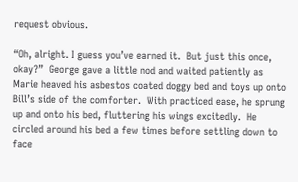request obvious.

“Oh, alright. I guess you’ve earned it.  But just this once, okay?”  George gave a little nod and waited patiently as Marie heaved his asbestos coated doggy bed and toys up onto Bill’s side of the comforter.  With practiced ease, he sprung up and onto his bed, fluttering his wings excitedly.  He circled around his bed a few times before settling down to face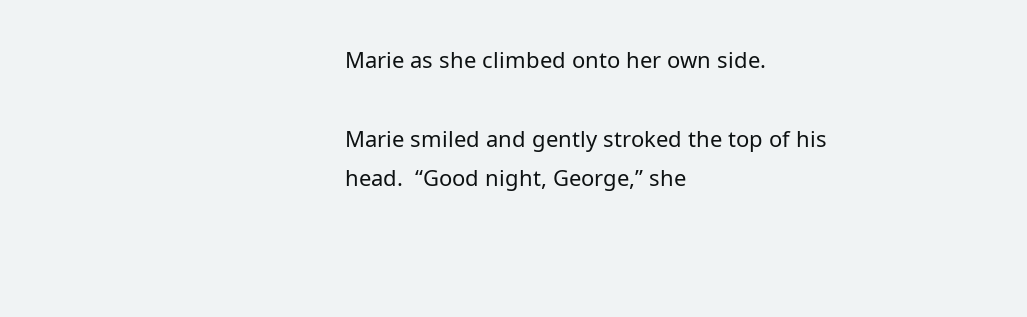Marie as she climbed onto her own side.

Marie smiled and gently stroked the top of his head.  “Good night, George,” she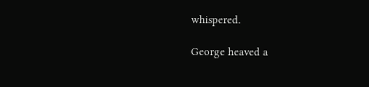whispered.

George heaved a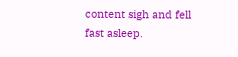content sigh and fell fast asleep.